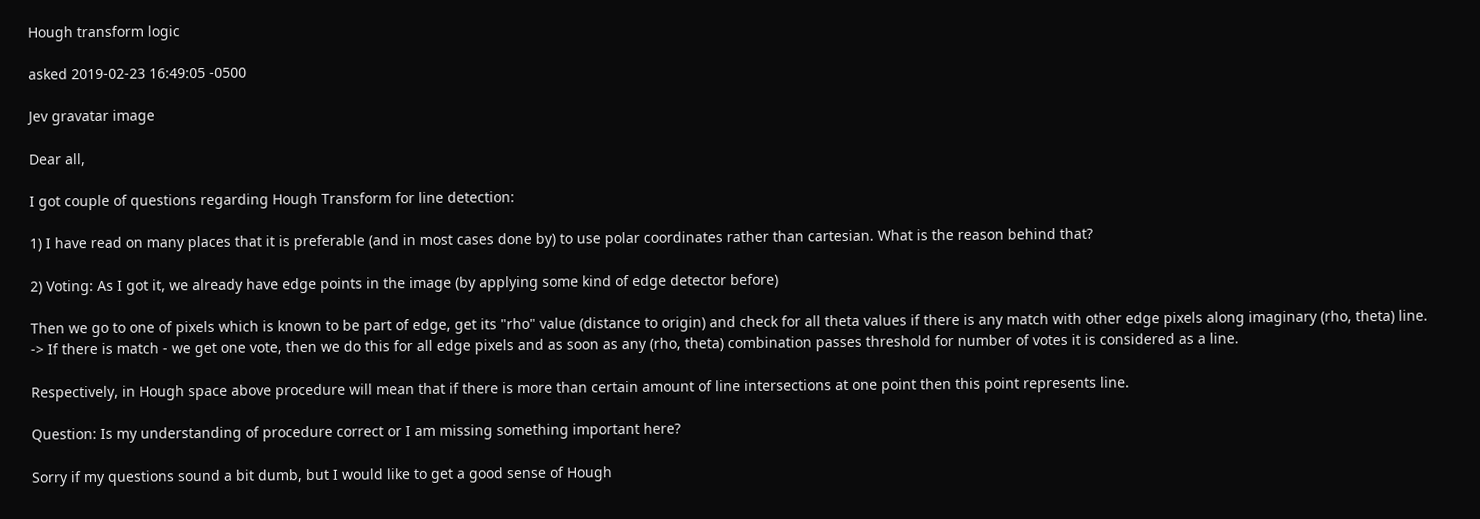Hough transform logic

asked 2019-02-23 16:49:05 -0500

Jev gravatar image

Dear all,

I got couple of questions regarding Hough Transform for line detection:

1) I have read on many places that it is preferable (and in most cases done by) to use polar coordinates rather than cartesian. What is the reason behind that?

2) Voting: As I got it, we already have edge points in the image (by applying some kind of edge detector before)

Then we go to one of pixels which is known to be part of edge, get its "rho" value (distance to origin) and check for all theta values if there is any match with other edge pixels along imaginary (rho, theta) line.
-> If there is match - we get one vote, then we do this for all edge pixels and as soon as any (rho, theta) combination passes threshold for number of votes it is considered as a line.

Respectively, in Hough space above procedure will mean that if there is more than certain amount of line intersections at one point then this point represents line.

Question: Is my understanding of procedure correct or I am missing something important here?

Sorry if my questions sound a bit dumb, but I would like to get a good sense of Hough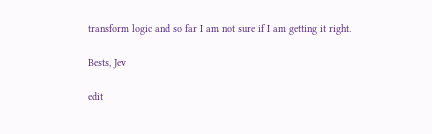transform logic and so far I am not sure if I am getting it right.

Bests, Jev

edit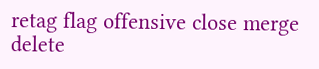retag flag offensive close merge delete